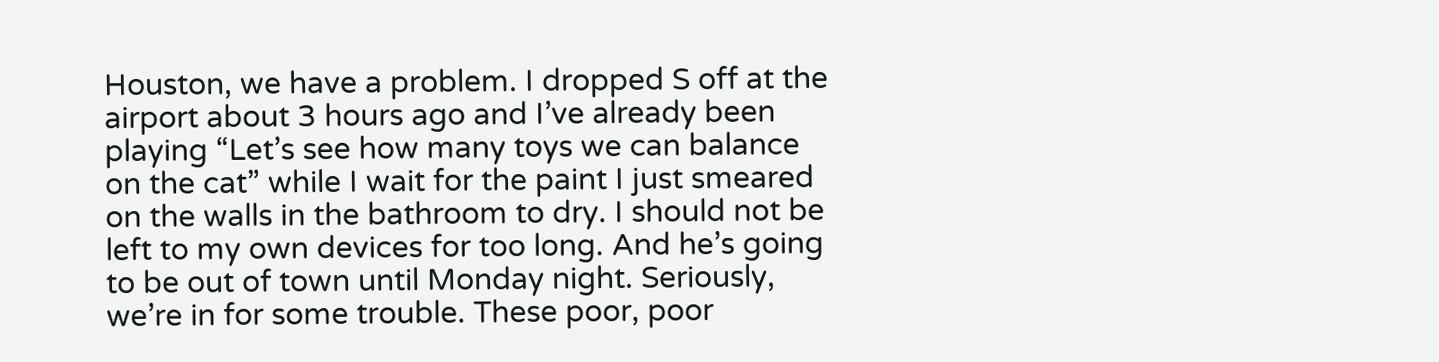Houston, we have a problem. I dropped S off at the airport about 3 hours ago and I’ve already been playing “Let’s see how many toys we can balance on the cat” while I wait for the paint I just smeared on the walls in the bathroom to dry. I should not be left to my own devices for too long. And he’s going to be out of town until Monday night. Seriously, we’re in for some trouble. These poor, poor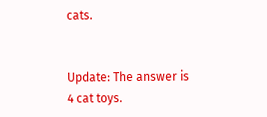cats.


Update: The answer is 4 cat toys.